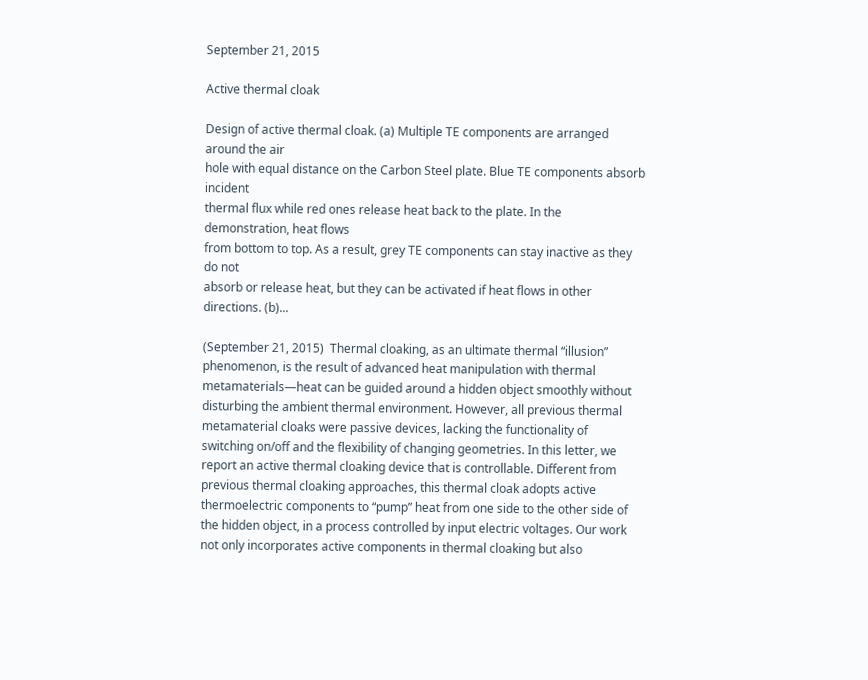September 21, 2015

Active thermal cloak

Design of active thermal cloak. (a) Multiple TE components are arranged around the air
hole with equal distance on the Carbon Steel plate. Blue TE components absorb incident
thermal flux while red ones release heat back to the plate. In the demonstration, heat flows
from bottom to top. As a result, grey TE components can stay inactive as they do not
absorb or release heat, but they can be activated if heat flows in other directions. (b)...

(September 21, 2015)  Thermal cloaking, as an ultimate thermal “illusion” phenomenon, is the result of advanced heat manipulation with thermal metamaterials—heat can be guided around a hidden object smoothly without disturbing the ambient thermal environment. However, all previous thermal metamaterial cloaks were passive devices, lacking the functionality of switching on/off and the flexibility of changing geometries. In this letter, we report an active thermal cloaking device that is controllable. Different from previous thermal cloaking approaches, this thermal cloak adopts active thermoelectric components to “pump” heat from one side to the other side of the hidden object, in a process controlled by input electric voltages. Our work not only incorporates active components in thermal cloaking but also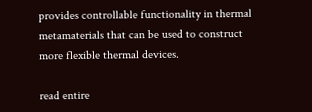provides controllable functionality in thermal metamaterials that can be used to construct more flexible thermal devices.

read entire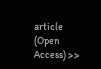article (Open Access) >>